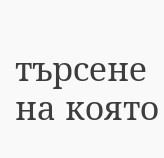търсене на която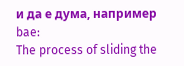и да е дума, например bae:
The process of sliding the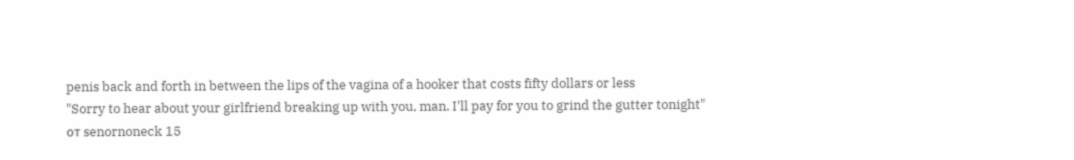penis back and forth in between the lips of the vagina of a hooker that costs fifty dollars or less
"Sorry to hear about your girlfriend breaking up with you, man. I'll pay for you to grind the gutter tonight"
от senornoneck 15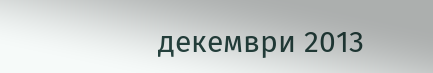декември 2013